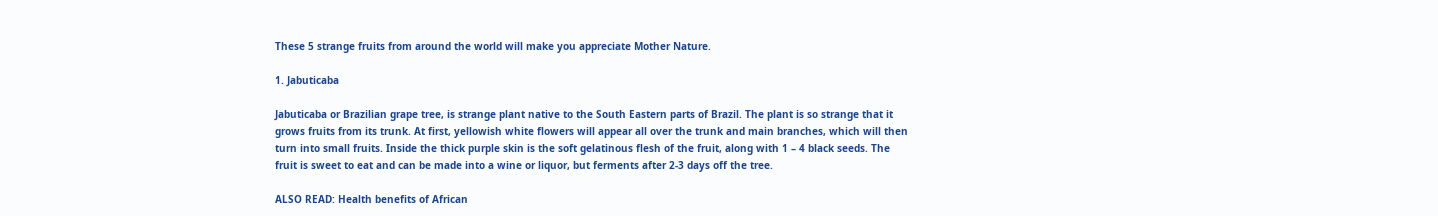These 5 strange fruits from around the world will make you appreciate Mother Nature.

1. Jabuticaba

Jabuticaba or Brazilian grape tree, is strange plant native to the South Eastern parts of Brazil. The plant is so strange that it grows fruits from its trunk. At first, yellowish white flowers will appear all over the trunk and main branches, which will then turn into small fruits. Inside the thick purple skin is the soft gelatinous flesh of the fruit, along with 1 – 4 black seeds. The fruit is sweet to eat and can be made into a wine or liquor, but ferments after 2-3 days off the tree.

ALSO READ: Health benefits of African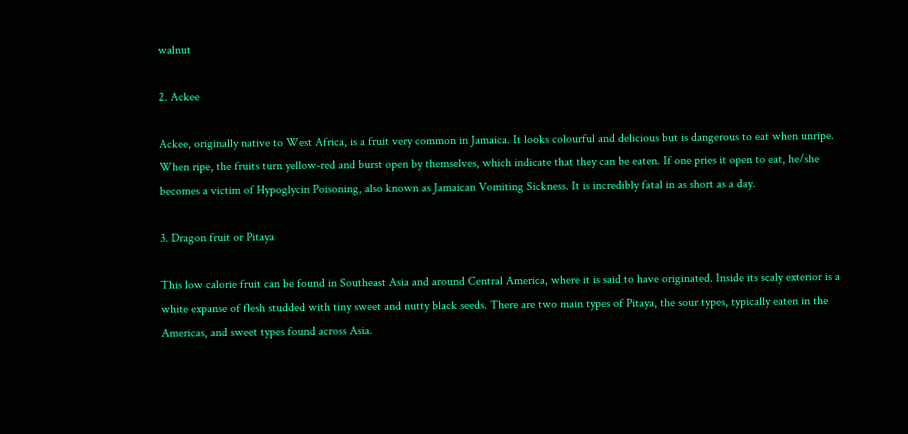walnut

2. Ackee

Ackee, originally native to West Africa, is a fruit very common in Jamaica. It looks colourful and delicious but is dangerous to eat when unripe. When ripe, the fruits turn yellow-red and burst open by themselves, which indicate that they can be eaten. If one pries it open to eat, he/she becomes a victim of Hypoglycin Poisoning, also known as Jamaican Vomiting Sickness. It is incredibly fatal in as short as a day.

3. Dragon fruit or Pitaya

This low calorie fruit can be found in Southeast Asia and around Central America, where it is said to have originated. Inside its scaly exterior is a white expanse of flesh studded with tiny sweet and nutty black seeds. There are two main types of Pitaya, the sour types, typically eaten in the Americas, and sweet types found across Asia.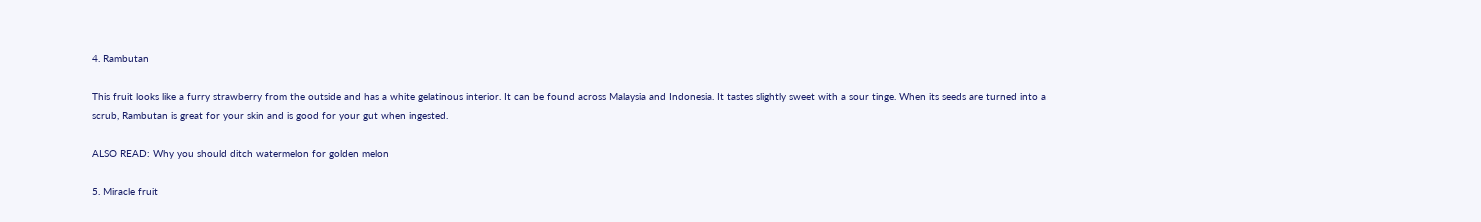4. Rambutan

This fruit looks like a furry strawberry from the outside and has a white gelatinous interior. It can be found across Malaysia and Indonesia. It tastes slightly sweet with a sour tinge. When its seeds are turned into a scrub, Rambutan is great for your skin and is good for your gut when ingested.

ALSO READ: Why you should ditch watermelon for golden melon

5. Miracle fruit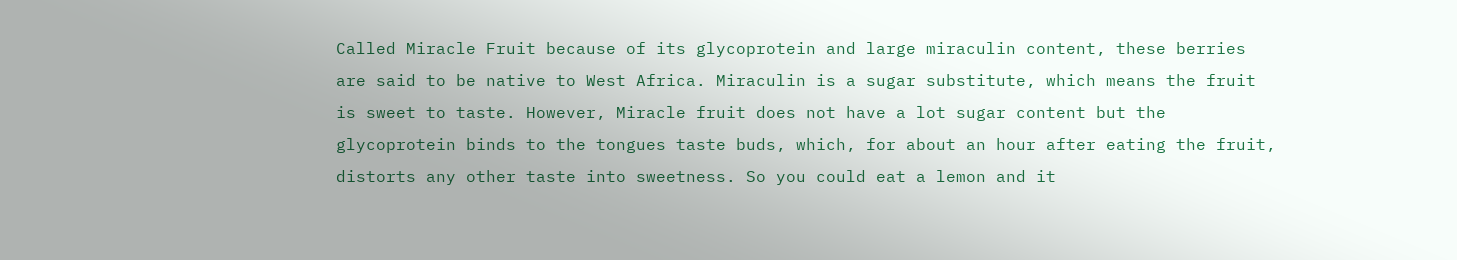Called Miracle Fruit because of its glycoprotein and large miraculin content, these berries are said to be native to West Africa. Miraculin is a sugar substitute, which means the fruit is sweet to taste. However, Miracle fruit does not have a lot sugar content but the glycoprotein binds to the tongues taste buds, which, for about an hour after eating the fruit, distorts any other taste into sweetness. So you could eat a lemon and it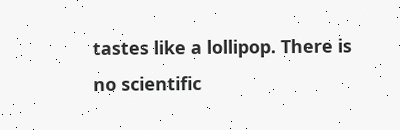tastes like a lollipop. There is no scientific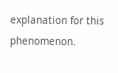explanation for this phenomenon.